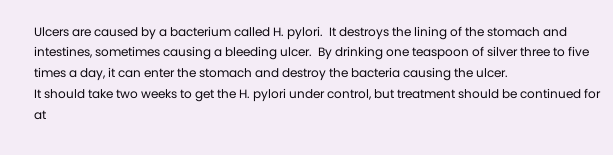Ulcers are caused by a bacterium called H. pylori.  It destroys the lining of the stomach and intestines, sometimes causing a bleeding ulcer.  By drinking one teaspoon of silver three to five times a day, it can enter the stomach and destroy the bacteria causing the ulcer.
It should take two weeks to get the H. pylori under control, but treatment should be continued for at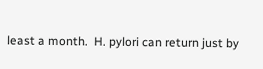least a month.  H. pylori can return just by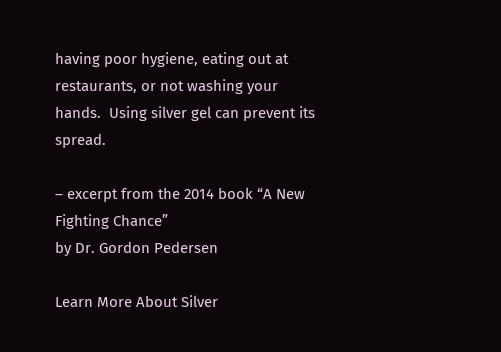having poor hygiene, eating out at restaurants, or not washing your hands.  Using silver gel can prevent its spread.

– excerpt from the 2014 book “A New Fighting Chance”
by Dr. Gordon Pedersen

Learn More About Silver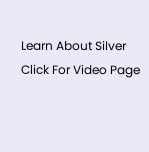Learn About Silver
Click For Video Page